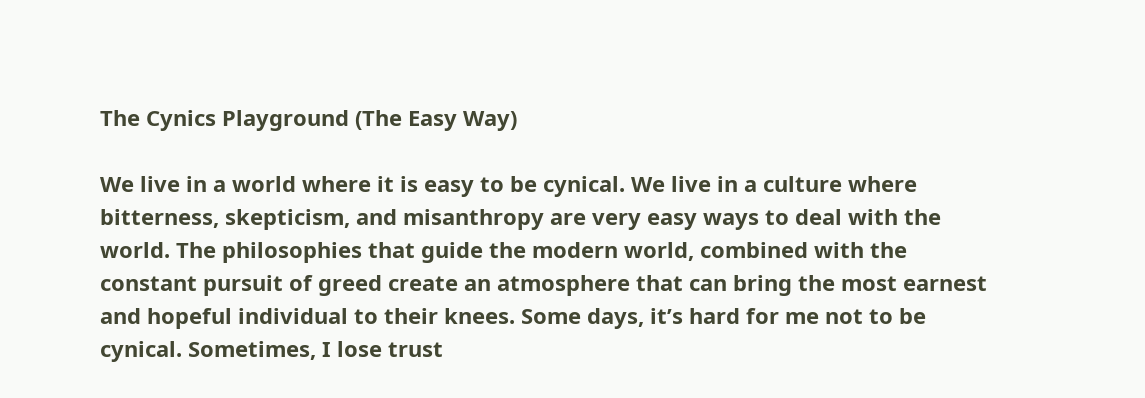The Cynics Playground (The Easy Way)

We live in a world where it is easy to be cynical. We live in a culture where bitterness, skepticism, and misanthropy are very easy ways to deal with the world. The philosophies that guide the modern world, combined with the constant pursuit of greed create an atmosphere that can bring the most earnest and hopeful individual to their knees. Some days, it’s hard for me not to be cynical. Sometimes, I lose trust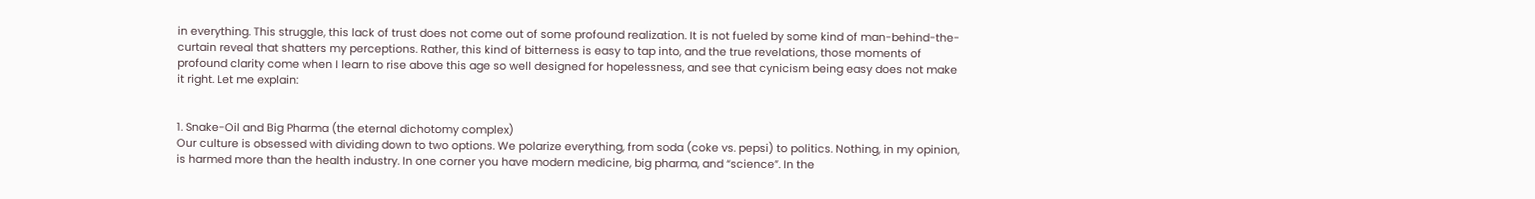in everything. This struggle, this lack of trust does not come out of some profound realization. It is not fueled by some kind of man-behind-the-curtain reveal that shatters my perceptions. Rather, this kind of bitterness is easy to tap into, and the true revelations, those moments of profound clarity come when I learn to rise above this age so well designed for hopelessness, and see that cynicism being easy does not make it right. Let me explain:


1. Snake-Oil and Big Pharma (the eternal dichotomy complex)
Our culture is obsessed with dividing down to two options. We polarize everything, from soda (coke vs. pepsi) to politics. Nothing, in my opinion, is harmed more than the health industry. In one corner you have modern medicine, big pharma, and “science”. In the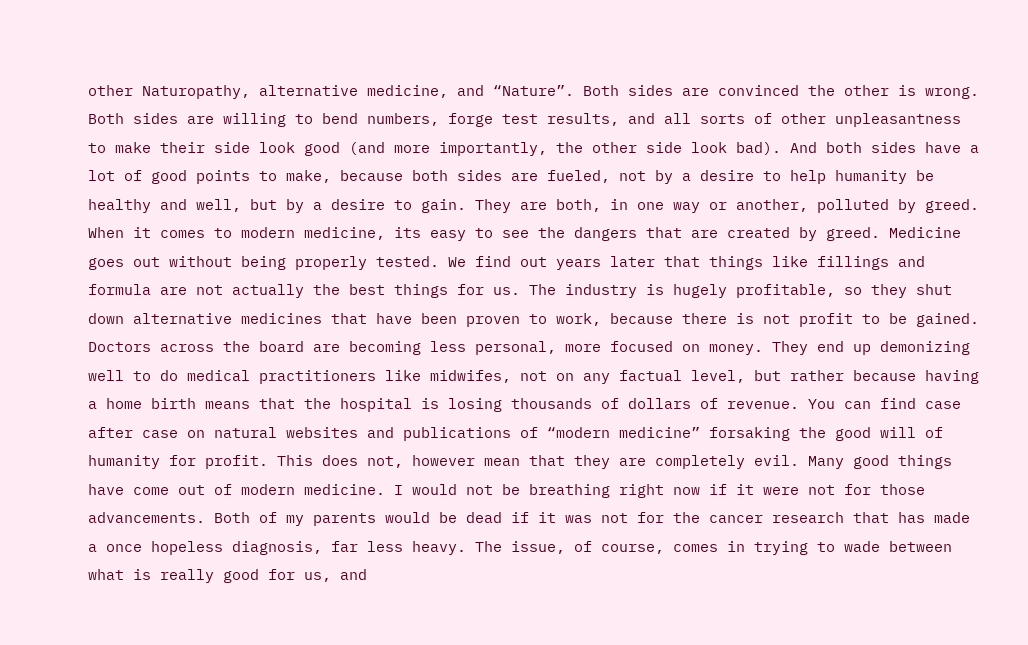other Naturopathy, alternative medicine, and “Nature”. Both sides are convinced the other is wrong. Both sides are willing to bend numbers, forge test results, and all sorts of other unpleasantness to make their side look good (and more importantly, the other side look bad). And both sides have a lot of good points to make, because both sides are fueled, not by a desire to help humanity be healthy and well, but by a desire to gain. They are both, in one way or another, polluted by greed. When it comes to modern medicine, its easy to see the dangers that are created by greed. Medicine goes out without being properly tested. We find out years later that things like fillings and formula are not actually the best things for us. The industry is hugely profitable, so they shut down alternative medicines that have been proven to work, because there is not profit to be gained. Doctors across the board are becoming less personal, more focused on money. They end up demonizing well to do medical practitioners like midwifes, not on any factual level, but rather because having a home birth means that the hospital is losing thousands of dollars of revenue. You can find case after case on natural websites and publications of “modern medicine” forsaking the good will of humanity for profit. This does not, however mean that they are completely evil. Many good things have come out of modern medicine. I would not be breathing right now if it were not for those advancements. Both of my parents would be dead if it was not for the cancer research that has made a once hopeless diagnosis, far less heavy. The issue, of course, comes in trying to wade between what is really good for us, and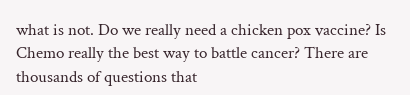what is not. Do we really need a chicken pox vaccine? Is Chemo really the best way to battle cancer? There are thousands of questions that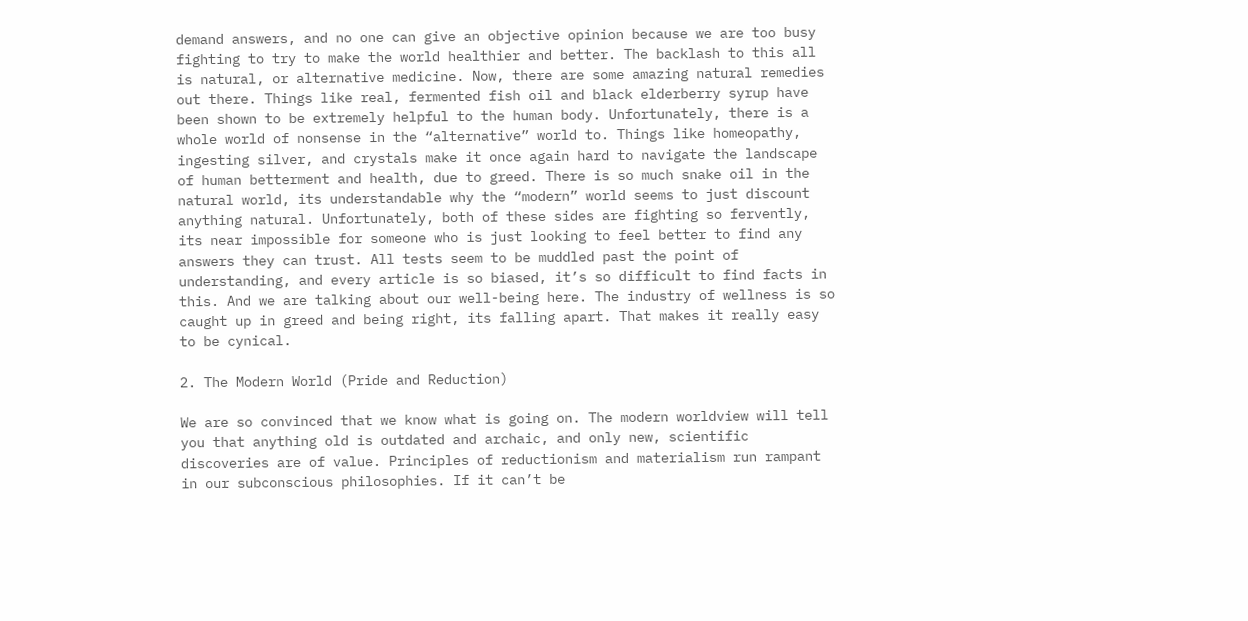demand answers, and no one can give an objective opinion because we are too busy fighting to try to make the world healthier and better. The backlash to this all is natural, or alternative medicine. Now, there are some amazing natural remedies out there. Things like real, fermented fish oil and black elderberry syrup have been shown to be extremely helpful to the human body. Unfortunately, there is a whole world of nonsense in the “alternative” world to. Things like homeopathy, ingesting silver, and crystals make it once again hard to navigate the landscape of human betterment and health, due to greed. There is so much snake oil in the natural world, its understandable why the “modern” world seems to just discount anything natural. Unfortunately, both of these sides are fighting so fervently, its near impossible for someone who is just looking to feel better to find any answers they can trust. All tests seem to be muddled past the point of understanding, and every article is so biased, it’s so difficult to find facts in this. And we are talking about our well-being here. The industry of wellness is so caught up in greed and being right, its falling apart. That makes it really easy to be cynical.

2. The Modern World (Pride and Reduction)

We are so convinced that we know what is going on. The modern worldview will tell you that anything old is outdated and archaic, and only new, scientific discoveries are of value. Principles of reductionism and materialism run rampant in our subconscious philosophies. If it can’t be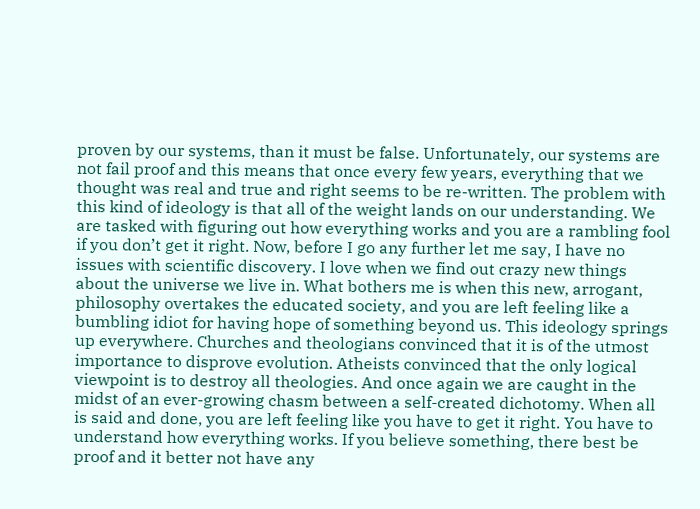proven by our systems, than it must be false. Unfortunately, our systems are not fail proof and this means that once every few years, everything that we thought was real and true and right seems to be re-written. The problem with this kind of ideology is that all of the weight lands on our understanding. We are tasked with figuring out how everything works and you are a rambling fool if you don’t get it right. Now, before I go any further let me say, I have no issues with scientific discovery. I love when we find out crazy new things about the universe we live in. What bothers me is when this new, arrogant, philosophy overtakes the educated society, and you are left feeling like a bumbling idiot for having hope of something beyond us. This ideology springs up everywhere. Churches and theologians convinced that it is of the utmost importance to disprove evolution. Atheists convinced that the only logical viewpoint is to destroy all theologies. And once again we are caught in the midst of an ever-growing chasm between a self-created dichotomy. When all is said and done, you are left feeling like you have to get it right. You have to understand how everything works. If you believe something, there best be proof and it better not have any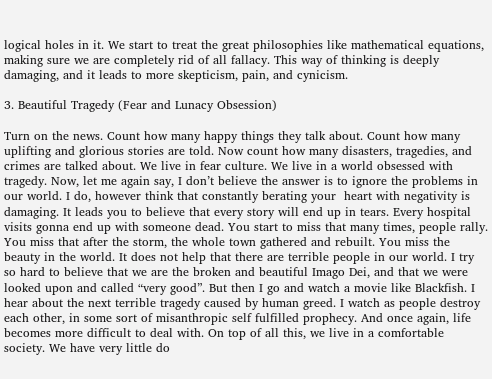logical holes in it. We start to treat the great philosophies like mathematical equations, making sure we are completely rid of all fallacy. This way of thinking is deeply damaging, and it leads to more skepticism, pain, and cynicism.

3. Beautiful Tragedy (Fear and Lunacy Obsession)

Turn on the news. Count how many happy things they talk about. Count how many uplifting and glorious stories are told. Now count how many disasters, tragedies, and crimes are talked about. We live in fear culture. We live in a world obsessed with tragedy. Now, let me again say, I don’t believe the answer is to ignore the problems in our world. I do, however think that constantly berating your  heart with negativity is damaging. It leads you to believe that every story will end up in tears. Every hospital visits gonna end up with someone dead. You start to miss that many times, people rally. You miss that after the storm, the whole town gathered and rebuilt. You miss the beauty in the world. It does not help that there are terrible people in our world. I try so hard to believe that we are the broken and beautiful Imago Dei, and that we were looked upon and called “very good”. But then I go and watch a movie like Blackfish. I hear about the next terrible tragedy caused by human greed. I watch as people destroy each other, in some sort of misanthropic self fulfilled prophecy. And once again, life becomes more difficult to deal with. On top of all this, we live in a comfortable society. We have very little do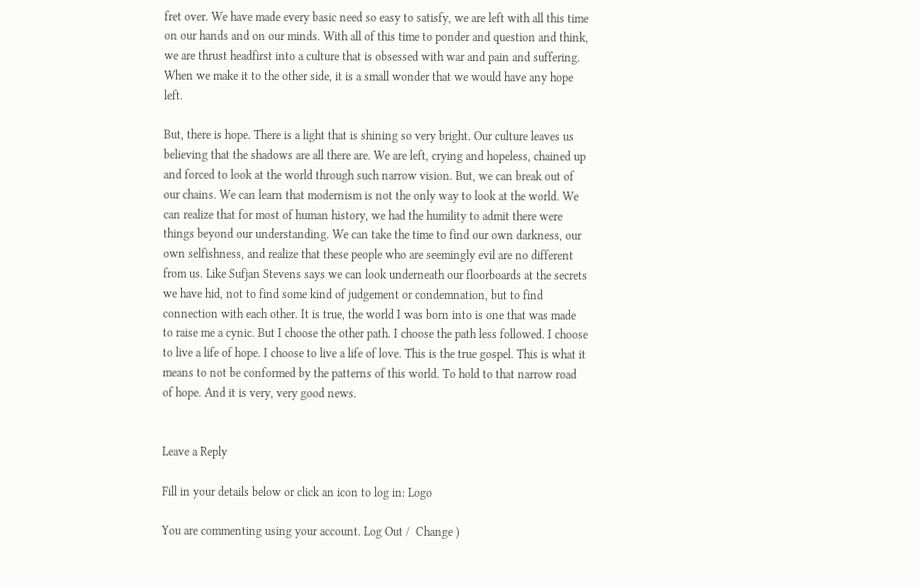fret over. We have made every basic need so easy to satisfy, we are left with all this time on our hands and on our minds. With all of this time to ponder and question and think, we are thrust headfirst into a culture that is obsessed with war and pain and suffering. When we make it to the other side, it is a small wonder that we would have any hope left.

But, there is hope. There is a light that is shining so very bright. Our culture leaves us believing that the shadows are all there are. We are left, crying and hopeless, chained up and forced to look at the world through such narrow vision. But, we can break out of our chains. We can learn that modernism is not the only way to look at the world. We can realize that for most of human history, we had the humility to admit there were things beyond our understanding. We can take the time to find our own darkness, our own selfishness, and realize that these people who are seemingly evil are no different from us. Like Sufjan Stevens says we can look underneath our floorboards at the secrets we have hid, not to find some kind of judgement or condemnation, but to find connection with each other. It is true, the world I was born into is one that was made to raise me a cynic. But I choose the other path. I choose the path less followed. I choose to live a life of hope. I choose to live a life of love. This is the true gospel. This is what it means to not be conformed by the patterns of this world. To hold to that narrow road of hope. And it is very, very good news.


Leave a Reply

Fill in your details below or click an icon to log in: Logo

You are commenting using your account. Log Out /  Change )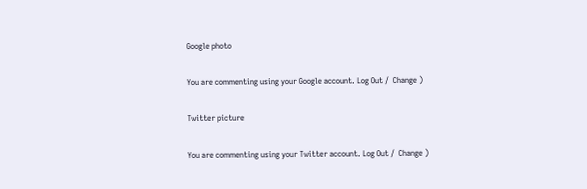Google photo

You are commenting using your Google account. Log Out /  Change )

Twitter picture

You are commenting using your Twitter account. Log Out /  Change )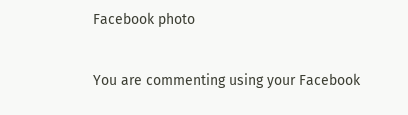Facebook photo

You are commenting using your Facebook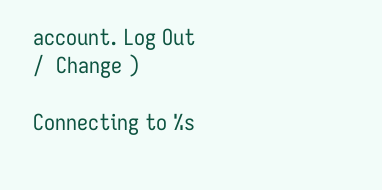account. Log Out /  Change )

Connecting to %s